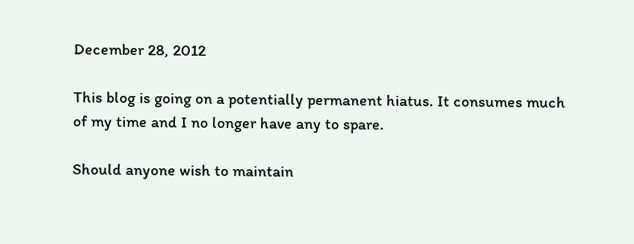December 28, 2012

This blog is going on a potentially permanent hiatus. It consumes much of my time and I no longer have any to spare.

Should anyone wish to maintain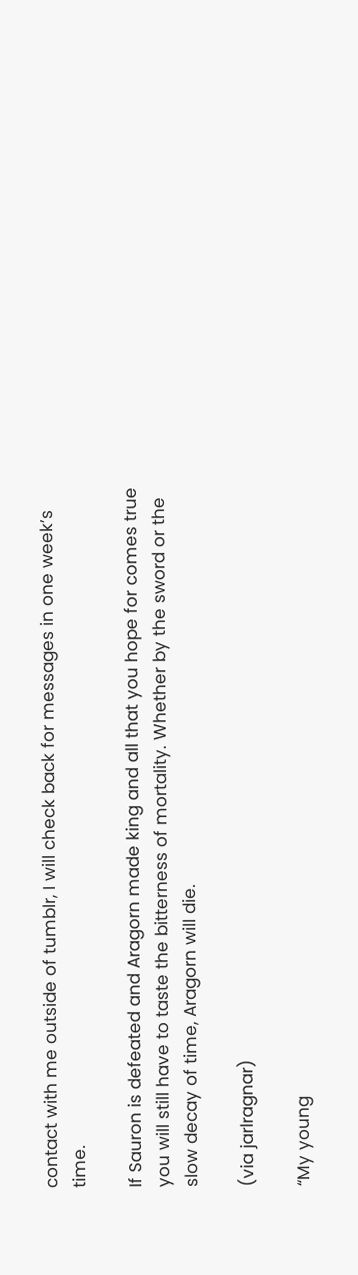contact with me outside of tumblr, I will check back for messages in one week’s time.

If Sauron is defeated and Aragorn made king and all that you hope for comes true you will still have to taste the bitterness of mortality. Whether by the sword or the slow decay of time, Aragorn will die.

(via jarlragnar)

“My young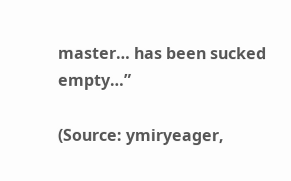master… has been sucked empty…”

(Source: ymiryeager,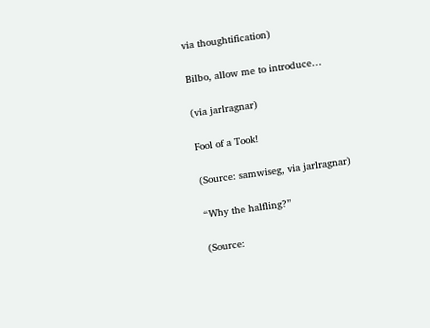via thoughtification)

Bilbo, allow me to introduce…

(via jarlragnar)

Fool of a Took!

(Source: samwiseg, via jarlragnar)

“Why the halfling?”

(Source: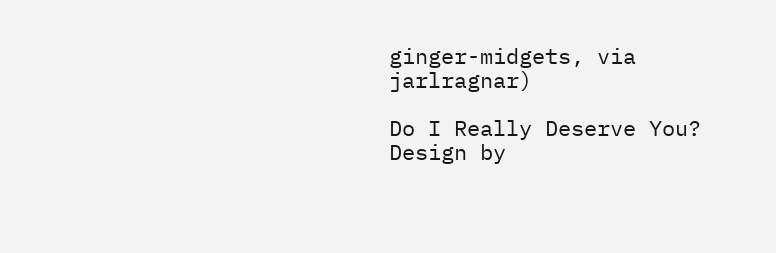ginger-midgets, via jarlragnar)

Do I Really Deserve You?
Design by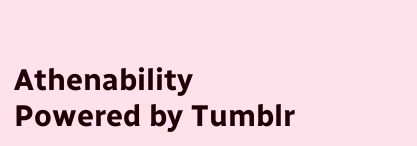Athenability
Powered by Tumblr